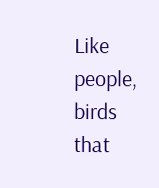Like people, birds that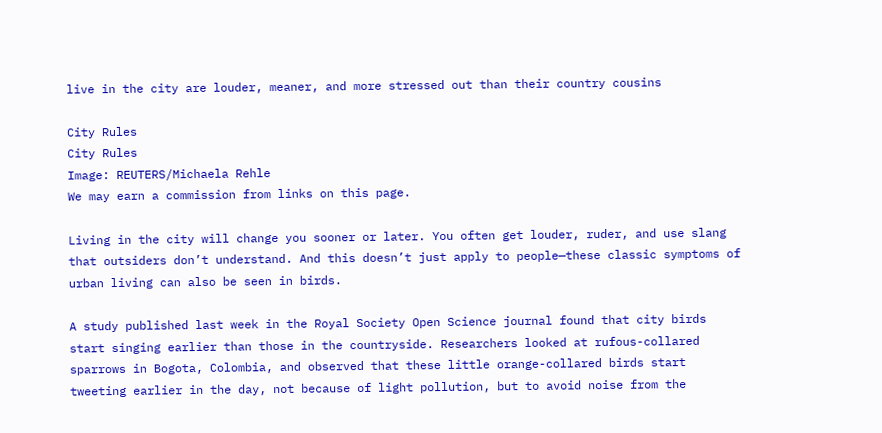live in the city are louder, meaner, and more stressed out than their country cousins

City Rules
City Rules
Image: REUTERS/Michaela Rehle
We may earn a commission from links on this page.

Living in the city will change you sooner or later. You often get louder, ruder, and use slang that outsiders don’t understand. And this doesn’t just apply to people—these classic symptoms of urban living can also be seen in birds.

A study published last week in the Royal Society Open Science journal found that city birds start singing earlier than those in the countryside. Researchers looked at rufous-collared sparrows in Bogota, Colombia, and observed that these little orange-collared birds start tweeting earlier in the day, not because of light pollution, but to avoid noise from the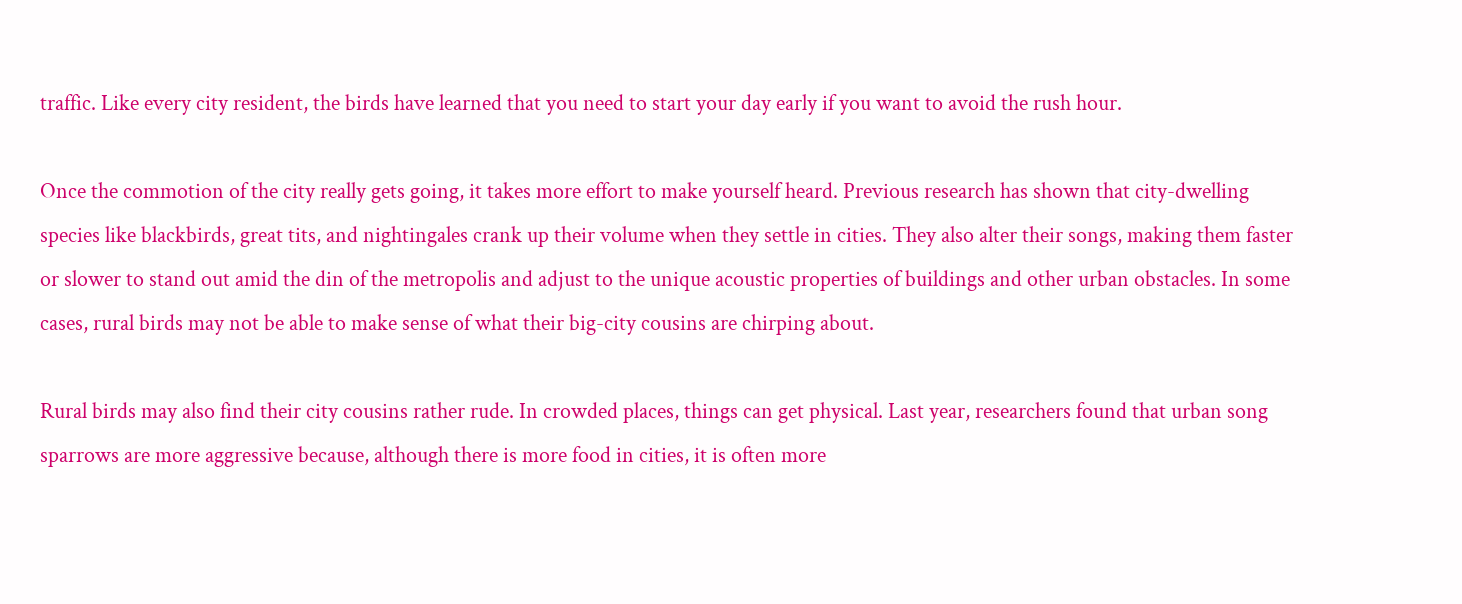traffic. Like every city resident, the birds have learned that you need to start your day early if you want to avoid the rush hour.

Once the commotion of the city really gets going, it takes more effort to make yourself heard. Previous research has shown that city-dwelling species like blackbirds, great tits, and nightingales crank up their volume when they settle in cities. They also alter their songs, making them faster or slower to stand out amid the din of the metropolis and adjust to the unique acoustic properties of buildings and other urban obstacles. In some cases, rural birds may not be able to make sense of what their big-city cousins are chirping about.

Rural birds may also find their city cousins rather rude. In crowded places, things can get physical. Last year, researchers found that urban song sparrows are more aggressive because, although there is more food in cities, it is often more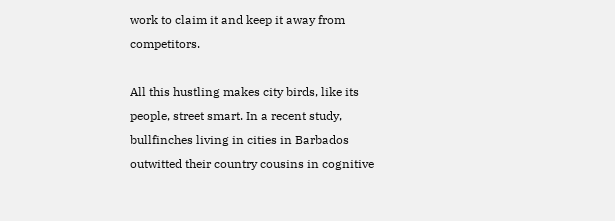work to claim it and keep it away from competitors.

All this hustling makes city birds, like its people, street smart. In a recent study, bullfinches living in cities in Barbados outwitted their country cousins in cognitive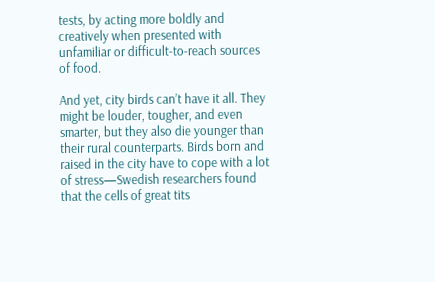tests, by acting more boldly and creatively when presented with unfamiliar or difficult-to-reach sources of food.

And yet, city birds can’t have it all. They might be louder, tougher, and even smarter, but they also die younger than their rural counterparts. Birds born and raised in the city have to cope with a lot of stress—Swedish researchers found that the cells of great tits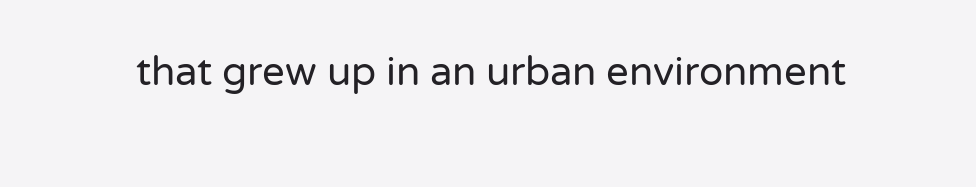that grew up in an urban environment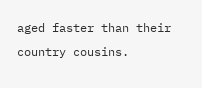aged faster than their country cousins.